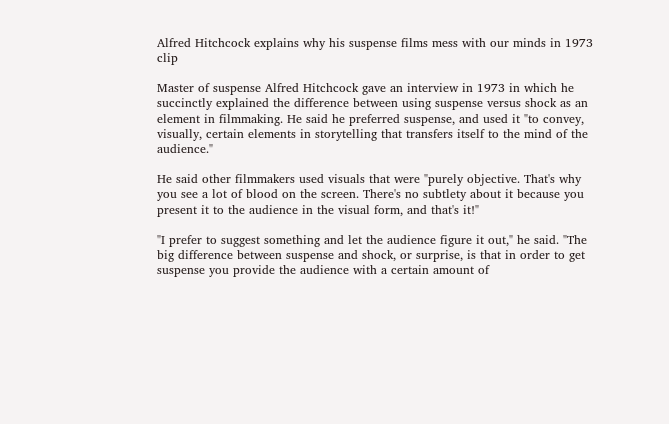Alfred Hitchcock explains why his suspense films mess with our minds in 1973 clip

Master of suspense Alfred Hitchcock gave an interview in 1973 in which he succinctly explained the difference between using suspense versus shock as an element in filmmaking. He said he preferred suspense, and used it "to convey, visually, certain elements in storytelling that transfers itself to the mind of the audience."

He said other filmmakers used visuals that were "purely objective. That's why you see a lot of blood on the screen. There's no subtlety about it because you present it to the audience in the visual form, and that's it!"

"I prefer to suggest something and let the audience figure it out," he said. "The big difference between suspense and shock, or surprise, is that in order to get suspense you provide the audience with a certain amount of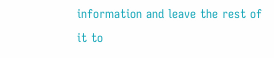information and leave the rest of it to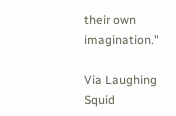their own imagination."

Via Laughing Squid